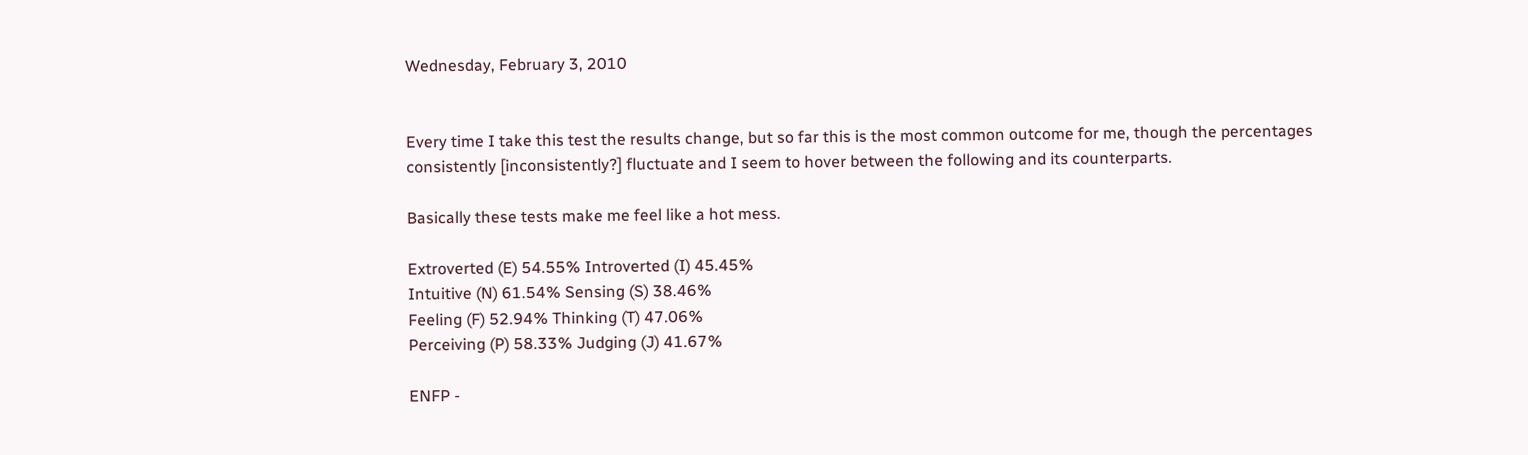Wednesday, February 3, 2010


Every time I take this test the results change, but so far this is the most common outcome for me, though the percentages consistently [inconsistently?] fluctuate and I seem to hover between the following and its counterparts.

Basically these tests make me feel like a hot mess.

Extroverted (E) 54.55% Introverted (I) 45.45%
Intuitive (N) 61.54% Sensing (S) 38.46%
Feeling (F) 52.94% Thinking (T) 47.06%
Perceiving (P) 58.33% Judging (J) 41.67%

ENFP -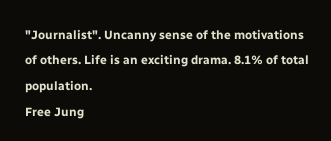"Journalist". Uncanny sense of the motivations of others. Life is an exciting drama. 8.1% of total population.
Free Jung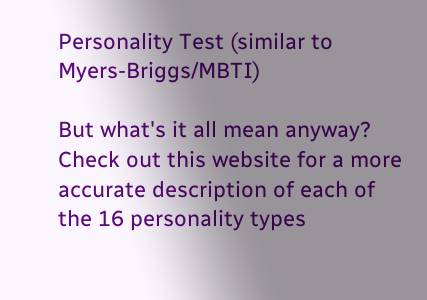Personality Test (similar to Myers-Briggs/MBTI)

But what's it all mean anyway? Check out this website for a more accurate description of each of the 16 personality types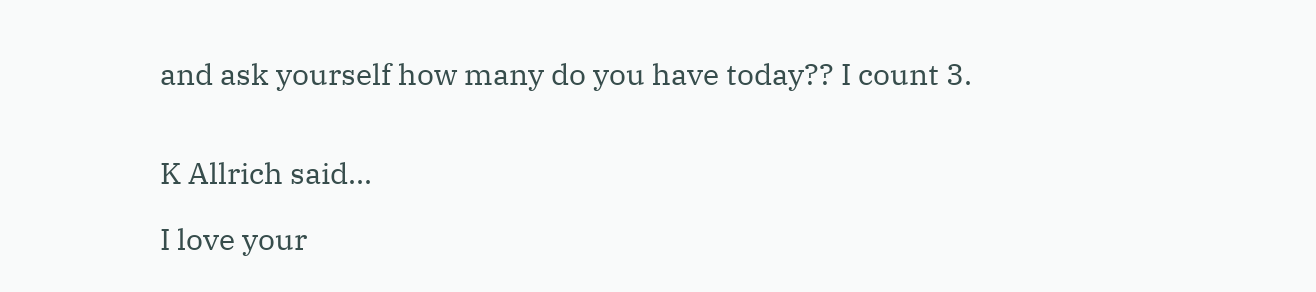and ask yourself how many do you have today?? I count 3.


K Allrich said...

I love your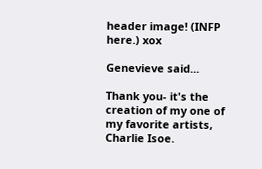header image! (INFP here.) xox

Genevieve said...

Thank you- it's the creation of my one of my favorite artists, Charlie Isoe.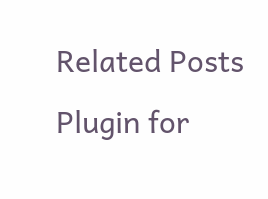Related Posts Plugin for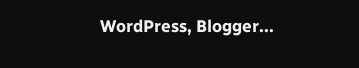WordPress, Blogger...